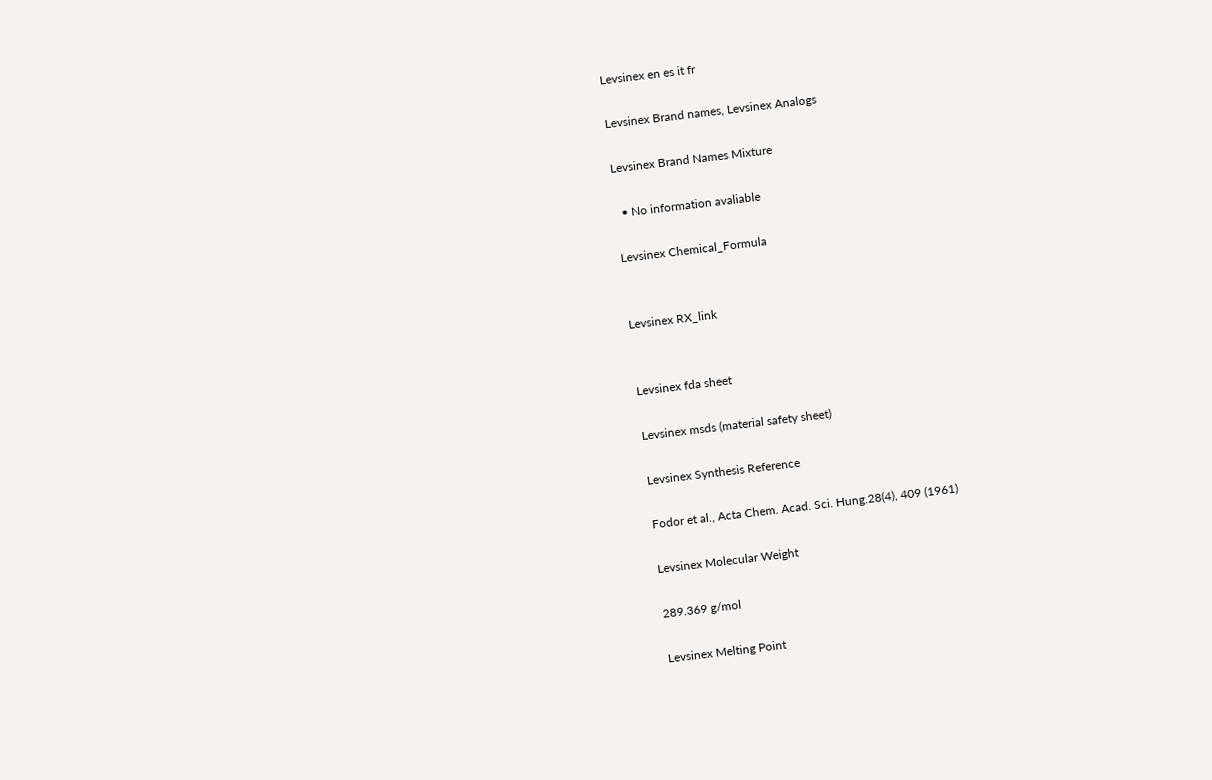Levsinex en es it fr

Levsinex Brand names, Levsinex Analogs

Levsinex Brand Names Mixture

  • No information avaliable

Levsinex Chemical_Formula


Levsinex RX_link


Levsinex fda sheet

Levsinex msds (material safety sheet)

Levsinex Synthesis Reference

Fodor et al., Acta Chem. Acad. Sci. Hung.28(4), 409 (1961)

Levsinex Molecular Weight

289.369 g/mol

Levsinex Melting Point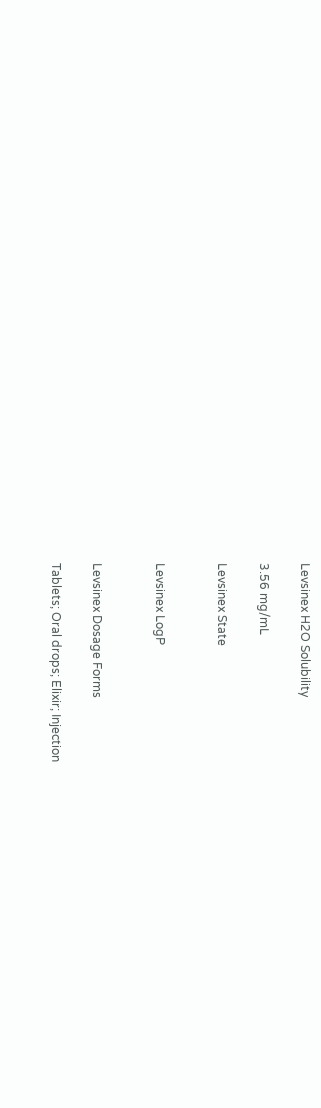Levsinex H2O Solubility

3.56 mg/mL

Levsinex State


Levsinex LogP


Levsinex Dosage Forms

Tablets; Oral drops; Elixir; Injection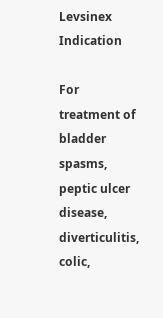Levsinex Indication

For treatment of bladder spasms, peptic ulcer disease, diverticulitis, colic,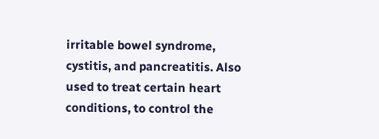irritable bowel syndrome, cystitis, and pancreatitis. Also used to treat certain heart conditions, to control the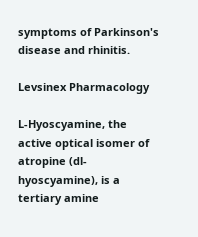symptoms of Parkinson's disease and rhinitis.

Levsinex Pharmacology

L-Hyoscyamine, the active optical isomer of atropine (dl-hyoscyamine), is a tertiary amine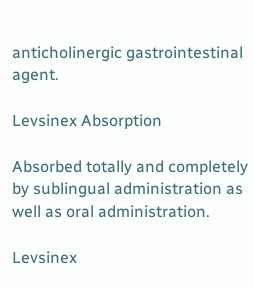anticholinergic gastrointestinal agent.

Levsinex Absorption

Absorbed totally and completely by sublingual administration as well as oral administration.

Levsinex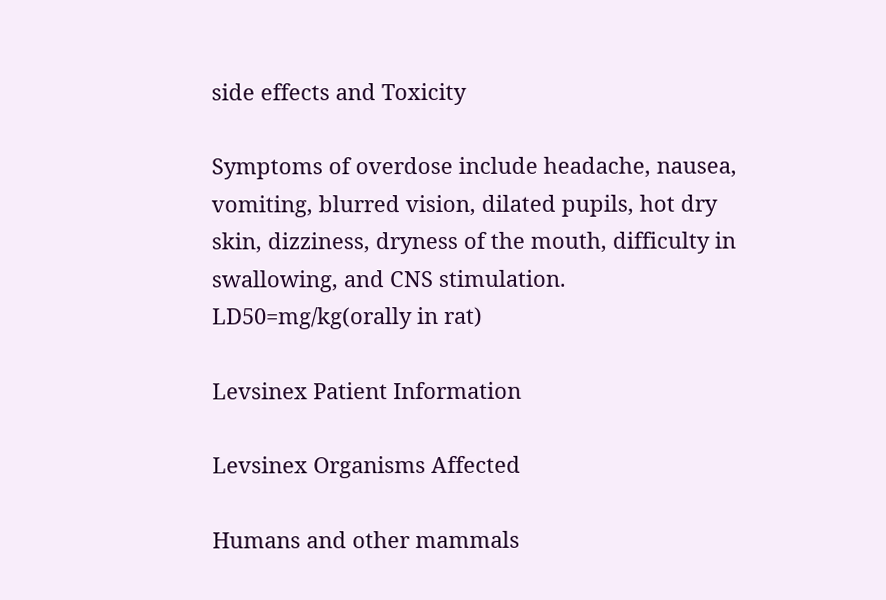side effects and Toxicity

Symptoms of overdose include headache, nausea, vomiting, blurred vision, dilated pupils, hot dry skin, dizziness, dryness of the mouth, difficulty in swallowing, and CNS stimulation. LD50=mg/kg(orally in rat)

Levsinex Patient Information

Levsinex Organisms Affected

Humans and other mammals